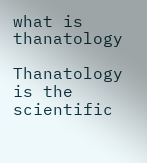what is thanatology

Thanatology is the scientific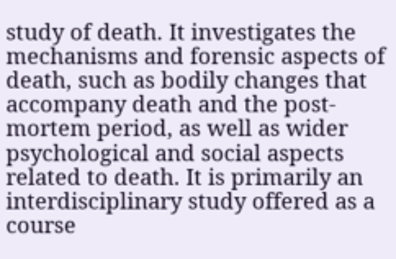study of death. It investigates the mechanisms and forensic aspects of death, such as bodily changes that accompany death and the post-mortem period, as well as wider psychological and social aspects related to death. It is primarily an interdisciplinary study offered as a course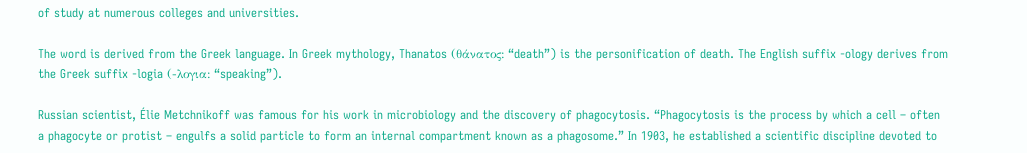of study at numerous colleges and universities.

The word is derived from the Greek language. In Greek mythology, Thanatos (θάνατος: “death”) is the personification of death. The English suffix -ology derives from the Greek suffix -logia (-λογια: “speaking”).

Russian scientist, Élie Metchnikoff was famous for his work in microbiology and the discovery of phagocytosis. “Phagocytosis is the process by which a cell – often a phagocyte or protist – engulfs a solid particle to form an internal compartment known as a phagosome.” In 1903, he established a scientific discipline devoted to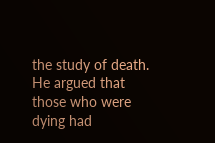the study of death. He argued that those who were dying had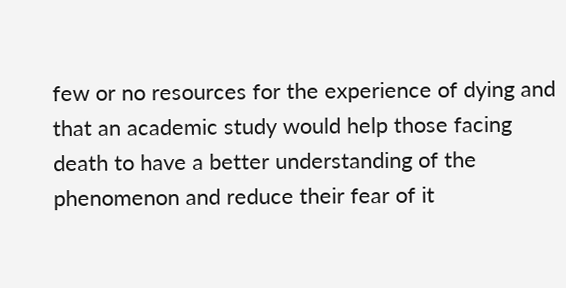few or no resources for the experience of dying and that an academic study would help those facing death to have a better understanding of the phenomenon and reduce their fear of it